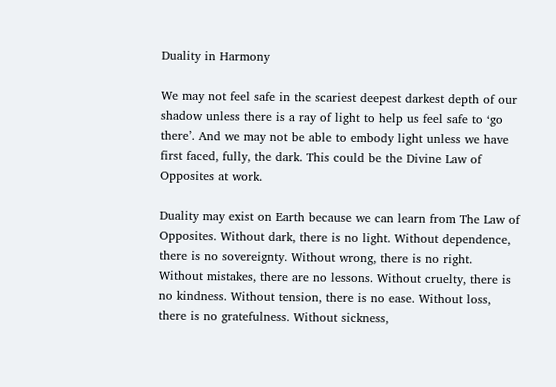Duality in Harmony

We may not feel safe in the scariest deepest darkest depth of our shadow unless there is a ray of light to help us feel safe to ‘go there’. And we may not be able to embody light unless we have first faced, fully, the dark. This could be the Divine Law of Opposites at work.

Duality may exist on Earth because we can learn from The Law of Opposites. Without dark, there is no light. Without dependence, there is no sovereignty. Without wrong, there is no right. Without mistakes, there are no lessons. Without cruelty, there is no kindness. Without tension, there is no ease. Without loss, there is no gratefulness. Without sickness,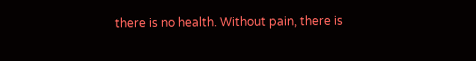there is no health. Without pain, there is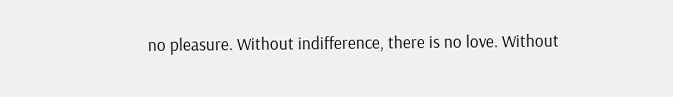no pleasure. Without indifference, there is no love. Without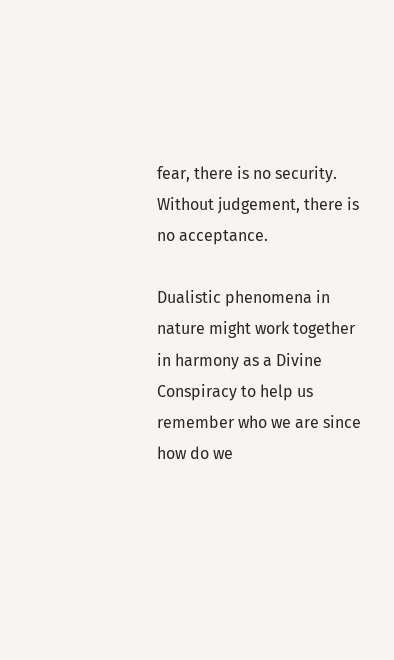fear, there is no security. Without judgement, there is no acceptance.

Dualistic phenomena in nature might work together in harmony as a Divine Conspiracy to help us remember who we are since how do we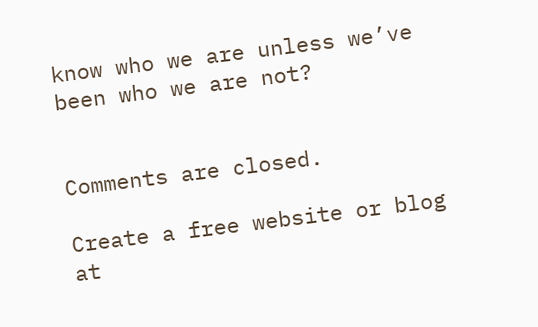know who we are unless we’ve been who we are not?


Comments are closed.

Create a free website or blog at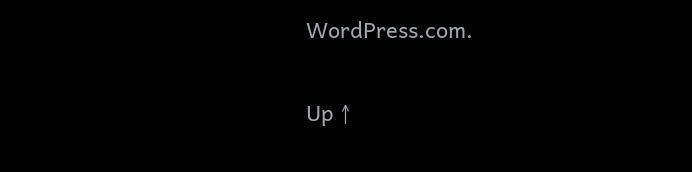WordPress.com.

Up ↑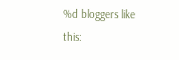%d bloggers like this: